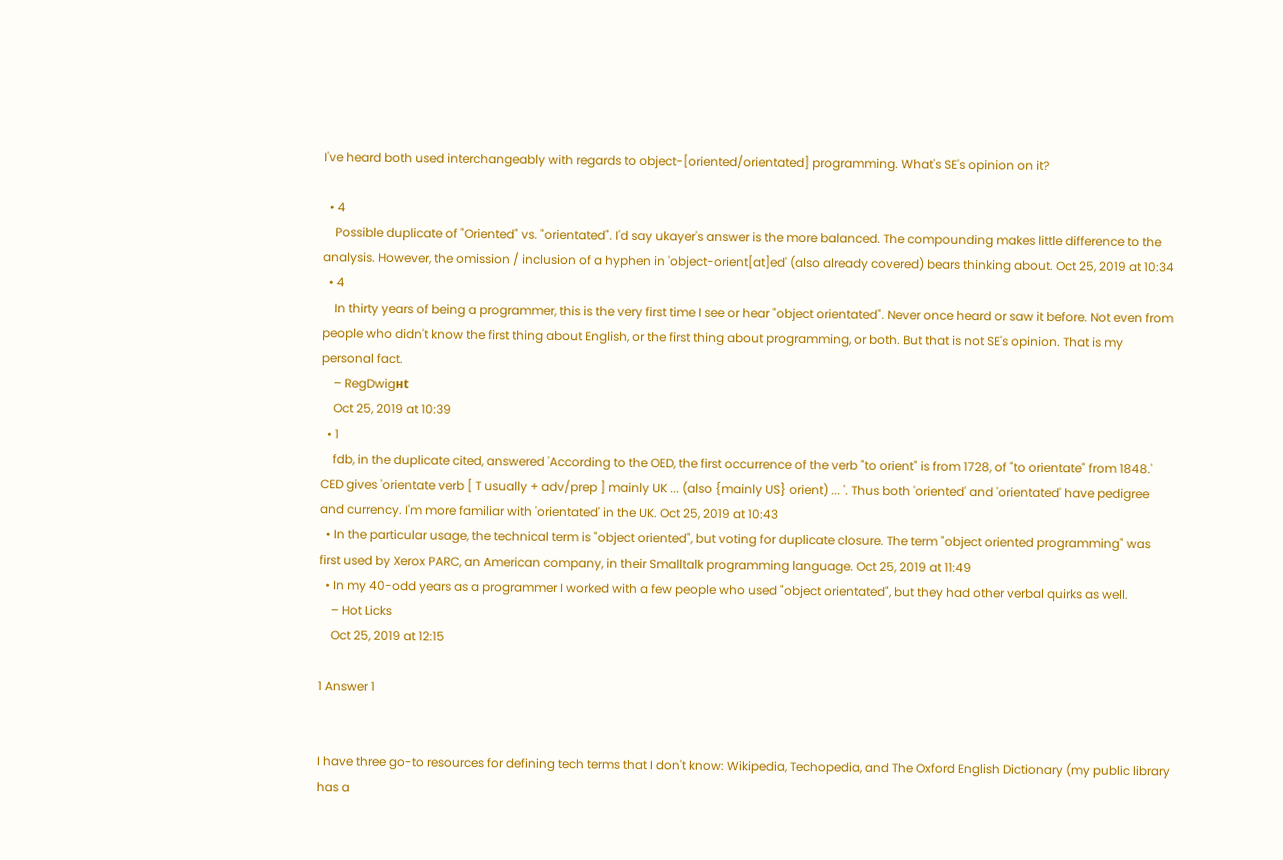I've heard both used interchangeably with regards to object-[oriented/orientated] programming. What's SE's opinion on it?

  • 4
    Possible duplicate of "Oriented" vs. "orientated". I'd say ukayer's answer is the more balanced. The compounding makes little difference to the analysis. However, the omission / inclusion of a hyphen in 'object-orient[at]ed' (also already covered) bears thinking about. Oct 25, 2019 at 10:34
  • 4
    In thirty years of being a programmer, this is the very first time I see or hear "object orientated". Never once heard or saw it before. Not even from people who didn't know the first thing about English, or the first thing about programming, or both. But that is not SE's opinion. That is my personal fact.
    – RegDwigнt
    Oct 25, 2019 at 10:39
  • 1
    fdb, in the duplicate cited, answered 'According to the OED, the first occurrence of the verb "to orient" is from 1728, of "to orientate" from 1848.' CED gives 'orientate verb [ T usually + adv/prep ] mainly UK ... (also {mainly US} orient) ... '. Thus both 'oriented' and 'orientated' have pedigree and currency. I'm more familiar with 'orientated' in the UK. Oct 25, 2019 at 10:43
  • In the particular usage, the technical term is "object oriented", but voting for duplicate closure. The term "object oriented programming" was first used by Xerox PARC, an American company, in their Smalltalk programming language. Oct 25, 2019 at 11:49
  • In my 40-odd years as a programmer I worked with a few people who used "object orientated", but they had other verbal quirks as well.
    – Hot Licks
    Oct 25, 2019 at 12:15

1 Answer 1


I have three go-to resources for defining tech terms that I don't know: Wikipedia, Techopedia, and The Oxford English Dictionary (my public library has a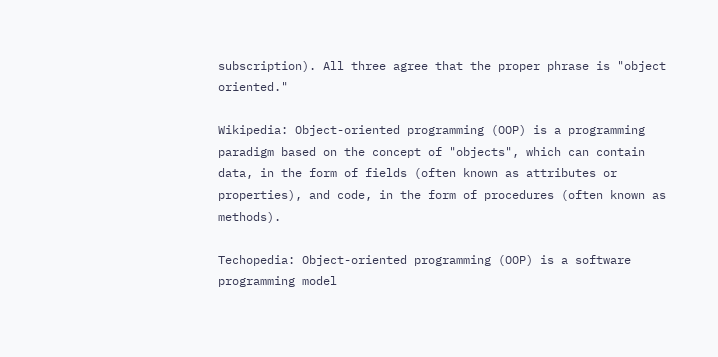subscription). All three agree that the proper phrase is "object oriented."

Wikipedia: Object-oriented programming (OOP) is a programming paradigm based on the concept of "objects", which can contain data, in the form of fields (often known as attributes or properties), and code, in the form of procedures (often known as methods).

Techopedia: Object-oriented programming (OOP) is a software programming model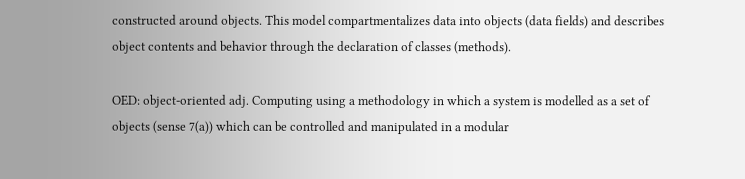constructed around objects. This model compartmentalizes data into objects (data fields) and describes object contents and behavior through the declaration of classes (methods).

OED: object-oriented adj. Computing using a methodology in which a system is modelled as a set of objects (sense 7(a)) which can be controlled and manipulated in a modular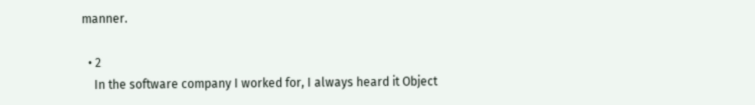manner.

  • 2
    In the software company I worked for, I always heard it Object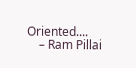Oriented....
    – Ram Pillai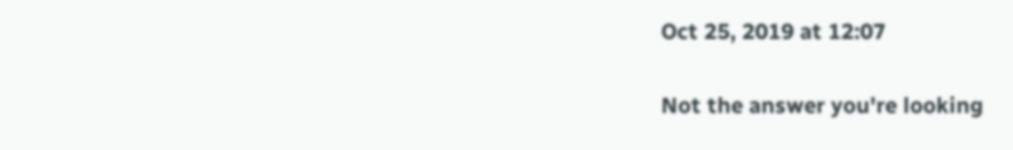Oct 25, 2019 at 12:07

Not the answer you're looking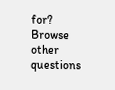for? Browse other questions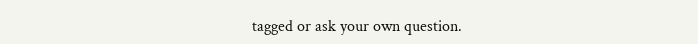tagged or ask your own question.